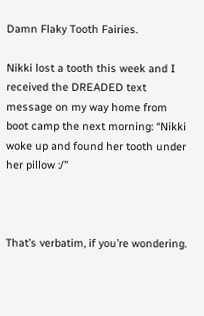Damn Flaky Tooth Fairies.

Nikki lost a tooth this week and I received the DREADED text message on my way home from boot camp the next morning: “Nikki woke up and found her tooth under her pillow :/”



That’s verbatim, if you’re wondering.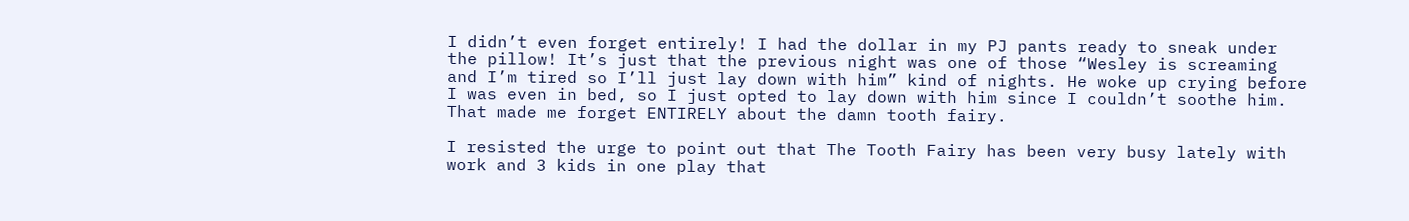I didn’t even forget entirely! I had the dollar in my PJ pants ready to sneak under the pillow! It’s just that the previous night was one of those “Wesley is screaming and I’m tired so I’ll just lay down with him” kind of nights. He woke up crying before I was even in bed, so I just opted to lay down with him since I couldn’t soothe him. That made me forget ENTIRELY about the damn tooth fairy.

I resisted the urge to point out that The Tooth Fairy has been very busy lately with work and 3 kids in one play that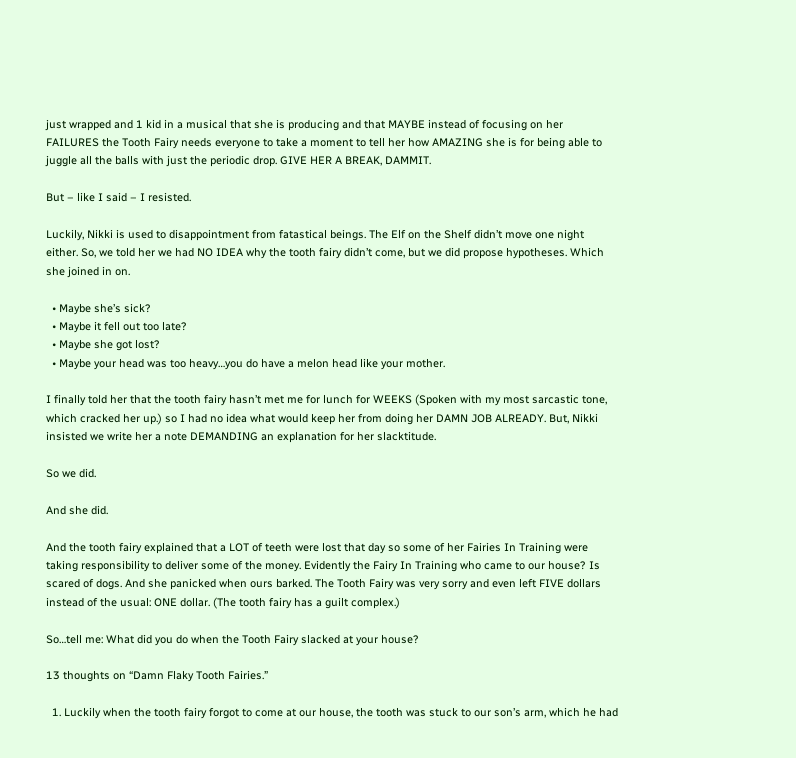just wrapped and 1 kid in a musical that she is producing and that MAYBE instead of focusing on her FAILURES the Tooth Fairy needs everyone to take a moment to tell her how AMAZING she is for being able to juggle all the balls with just the periodic drop. GIVE HER A BREAK, DAMMIT.

But – like I said – I resisted.

Luckily, Nikki is used to disappointment from fatastical beings. The Elf on the Shelf didn’t move one night either. So, we told her we had NO IDEA why the tooth fairy didn’t come, but we did propose hypotheses. Which she joined in on.

  • Maybe she’s sick?
  • Maybe it fell out too late?
  • Maybe she got lost?
  • Maybe your head was too heavy…you do have a melon head like your mother.

I finally told her that the tooth fairy hasn’t met me for lunch for WEEKS (Spoken with my most sarcastic tone, which cracked her up.) so I had no idea what would keep her from doing her DAMN JOB ALREADY. But, Nikki insisted we write her a note DEMANDING an explanation for her slacktitude.

So we did.

And she did.

And the tooth fairy explained that a LOT of teeth were lost that day so some of her Fairies In Training were taking responsibility to deliver some of the money. Evidently the Fairy In Training who came to our house? Is scared of dogs. And she panicked when ours barked. The Tooth Fairy was very sorry and even left FIVE dollars instead of the usual: ONE dollar. (The tooth fairy has a guilt complex.)

So…tell me: What did you do when the Tooth Fairy slacked at your house?

13 thoughts on “Damn Flaky Tooth Fairies.”

  1. Luckily when the tooth fairy forgot to come at our house, the tooth was stuck to our son’s arm, which he had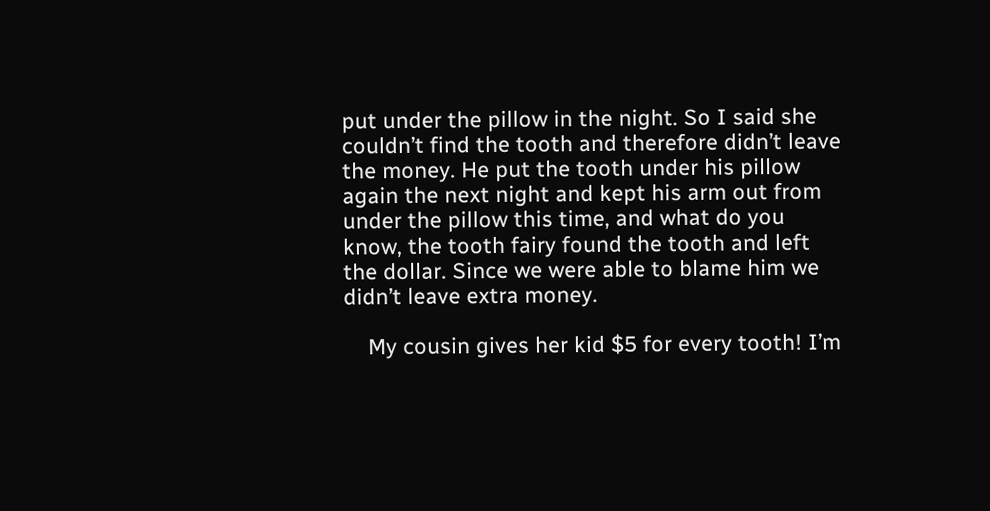put under the pillow in the night. So I said she couldn’t find the tooth and therefore didn’t leave the money. He put the tooth under his pillow again the next night and kept his arm out from under the pillow this time, and what do you know, the tooth fairy found the tooth and left the dollar. Since we were able to blame him we didn’t leave extra money.

    My cousin gives her kid $5 for every tooth! I’m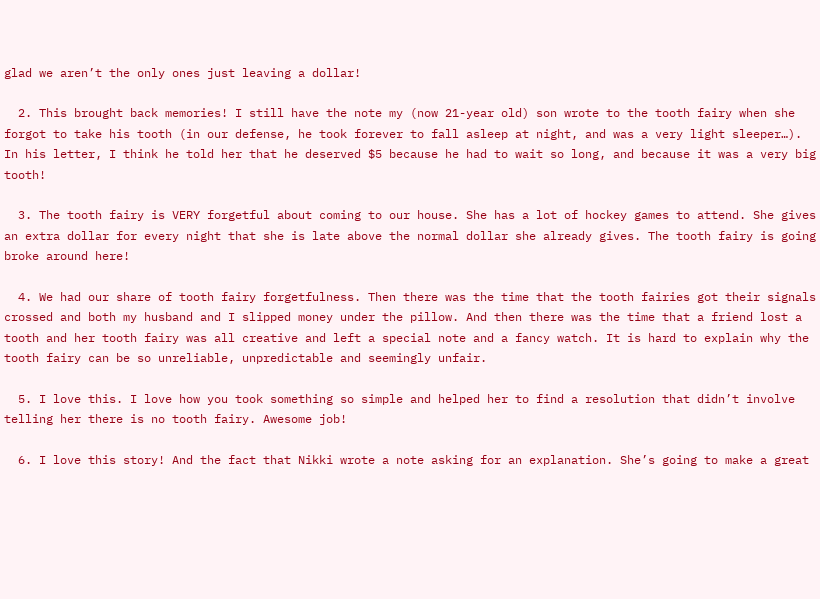glad we aren’t the only ones just leaving a dollar!

  2. This brought back memories! I still have the note my (now 21-year old) son wrote to the tooth fairy when she forgot to take his tooth (in our defense, he took forever to fall asleep at night, and was a very light sleeper…). In his letter, I think he told her that he deserved $5 because he had to wait so long, and because it was a very big tooth!

  3. The tooth fairy is VERY forgetful about coming to our house. She has a lot of hockey games to attend. She gives an extra dollar for every night that she is late above the normal dollar she already gives. The tooth fairy is going broke around here!

  4. We had our share of tooth fairy forgetfulness. Then there was the time that the tooth fairies got their signals crossed and both my husband and I slipped money under the pillow. And then there was the time that a friend lost a tooth and her tooth fairy was all creative and left a special note and a fancy watch. It is hard to explain why the tooth fairy can be so unreliable, unpredictable and seemingly unfair.

  5. I love this. I love how you took something so simple and helped her to find a resolution that didn’t involve telling her there is no tooth fairy. Awesome job!

  6. I love this story! And the fact that Nikki wrote a note asking for an explanation. She’s going to make a great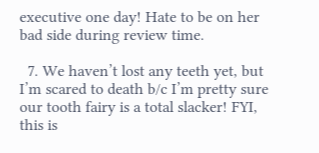executive one day! Hate to be on her bad side during review time.

  7. We haven’t lost any teeth yet, but I’m scared to death b/c I’m pretty sure our tooth fairy is a total slacker! FYI, this is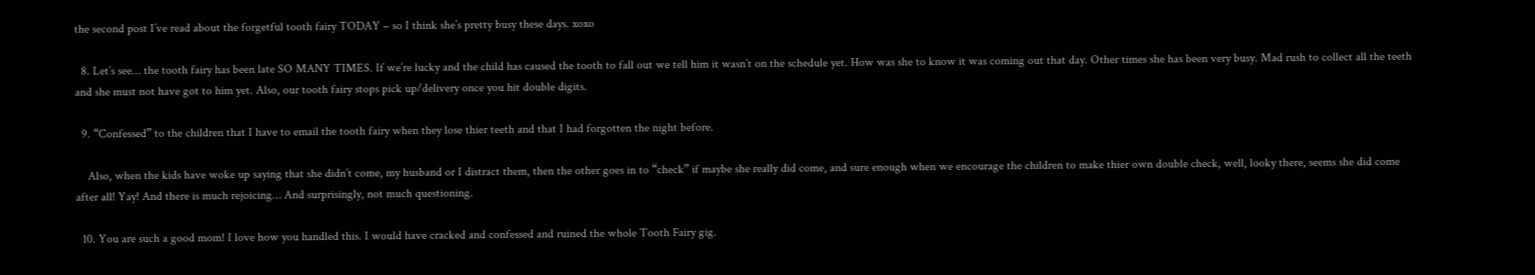the second post I’ve read about the forgetful tooth fairy TODAY – so I think she’s pretty busy these days. xoxo

  8. Let’s see… the tooth fairy has been late SO MANY TIMES. If we’re lucky and the child has caused the tooth to fall out we tell him it wasn’t on the schedule yet. How was she to know it was coming out that day. Other times she has been very busy. Mad rush to collect all the teeth and she must not have got to him yet. Also, our tooth fairy stops pick up/delivery once you hit double digits.

  9. “Confessed” to the children that I have to email the tooth fairy when they lose thier teeth and that I had forgotten the night before.

    Also, when the kids have woke up saying that she didn’t come, my husband or I distract them, then the other goes in to “check” if maybe she really did come, and sure enough when we encourage the children to make thier own double check, well, looky there, seems she did come after all! Yay! And there is much rejoicing… And surprisingly, not much questioning.

  10. You are such a good mom! I love how you handled this. I would have cracked and confessed and ruined the whole Tooth Fairy gig.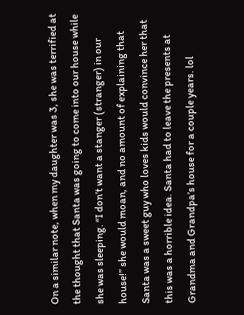On a similar note, when my daughter was 3, she was terrified at the thought that Santa was going to come into our house while she was sleeping. “I don’t want a stanger (stranger) in our house!” she would moan, and no amount of explaining that Santa was a sweet guy who loves kids would convince her that this was a horrible idea. Santa had to leave the presents at Grandma and Grandpa’s house for a couple years. lol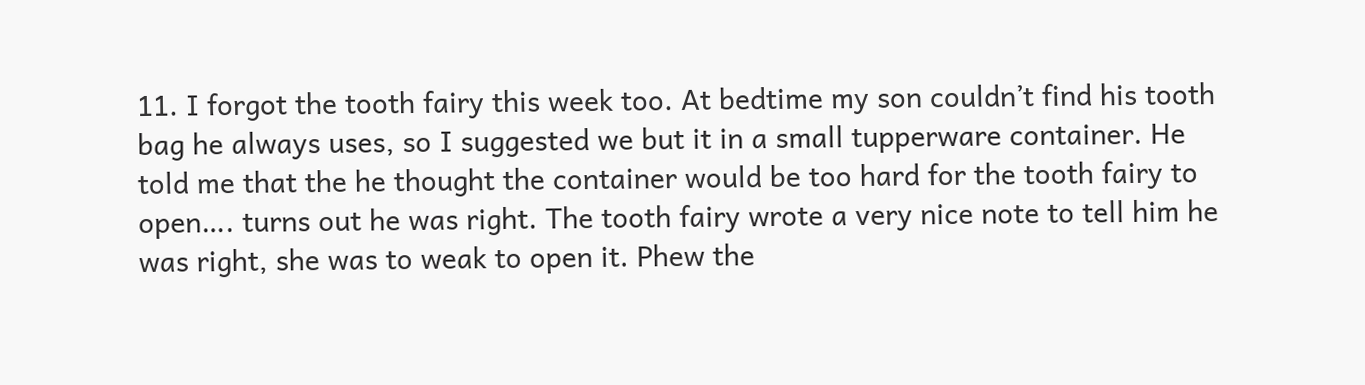11. I forgot the tooth fairy this week too. At bedtime my son couldn’t find his tooth bag he always uses, so I suggested we but it in a small tupperware container. He told me that the he thought the container would be too hard for the tooth fairy to open…. turns out he was right. The tooth fairy wrote a very nice note to tell him he was right, she was to weak to open it. Phew the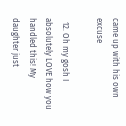came up with his own excuse

  12. Oh my gosh I absolutely LOVE how you handled this! My daughter just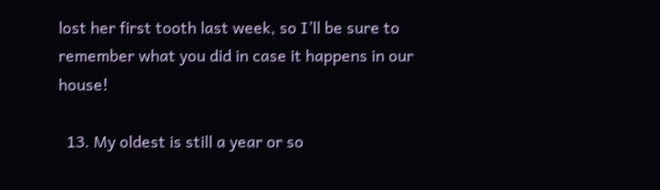lost her first tooth last week, so I’ll be sure to remember what you did in case it happens in our house!

  13. My oldest is still a year or so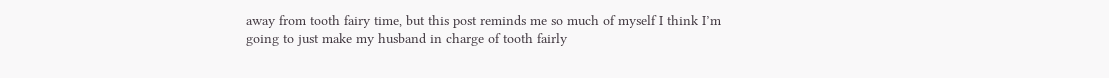away from tooth fairy time, but this post reminds me so much of myself I think I’m going to just make my husband in charge of tooth fairly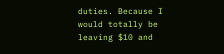duties. Because I would totally be leaving $10 and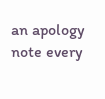an apology note every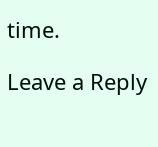time.

Leave a Reply